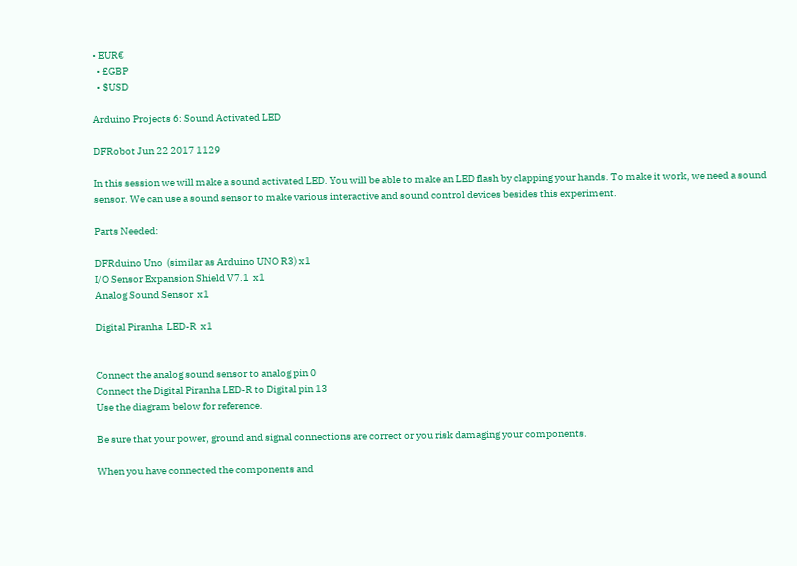• EUR€
  • £GBP
  • $USD

Arduino Projects 6: Sound Activated LED

DFRobot Jun 22 2017 1129

In this session we will make a sound activated LED. You will be able to make an LED flash by clapping your hands. To make it work, we need a sound sensor. We can use a sound sensor to make various interactive and sound control devices besides this experiment.

Parts Needed:

DFRduino Uno  (similar as Arduino UNO R3) x1
I/O Sensor Expansion Shield V7.1  x1
Analog Sound Sensor  x1

Digital Piranha  LED-R  x1


Connect the analog sound sensor to analog pin 0
Connect the Digital Piranha LED-R to Digital pin 13
Use the diagram below for reference.

Be sure that your power, ground and signal connections are correct or you risk damaging your components.

When you have connected the components and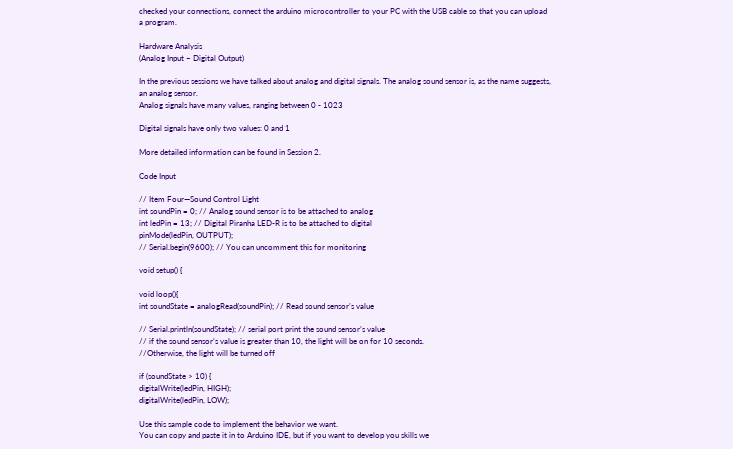checked your connections, connect the arduino microcontroller to your PC with the USB cable so that you can upload a program.

Hardware Analysis
(Analog Input – Digital Output)

In the previous sessions we have talked about analog and digital signals. The analog sound sensor is, as the name suggests, an analog sensor.
Analog signals have many values, ranging between 0 - 1023

Digital signals have only two values: 0 and 1

More detailed information can be found in Session 2.

Code Input

// Item Four—Sound Control Light
int soundPin = 0; // Analog sound sensor is to be attached to analog
int ledPin = 13; // Digital Piranha LED-R is to be attached to digital
pinMode(ledPin, OUTPUT);
// Serial.begin(9600); // You can uncomment this for monitoring

void setup() {

void loop(){
int soundState = analogRead(soundPin); // Read sound sensor’s value

// Serial.println(soundState); // serial port print the sound sensor’s value
// if the sound sensor’s value is greater than 10, the light will be on for 10 seconds.
//Otherwise, the light will be turned off

if (soundState > 10) {
digitalWrite(ledPin, HIGH);
digitalWrite(ledPin, LOW);

Use this sample code to implement the behavior we want.
You can copy and paste it in to Arduino IDE, but if you want to develop you skills we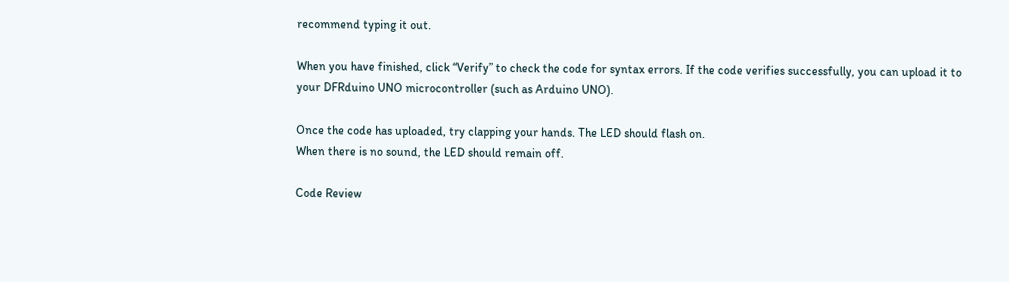recommend typing it out.

When you have finished, click “Verify” to check the code for syntax errors. If the code verifies successfully, you can upload it to your DFRduino UNO microcontroller (such as Arduino UNO).

Once the code has uploaded, try clapping your hands. The LED should flash on.
When there is no sound, the LED should remain off.

Code Review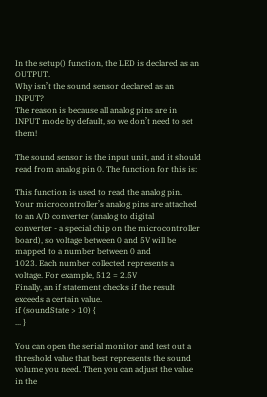In the setup() function, the LED is declared as an OUTPUT.
Why isn’t the sound sensor declared as an INPUT?
The reason is because all analog pins are in INPUT mode by default, so we don’t need to set them!

The sound sensor is the input unit, and it should read from analog pin 0. The function for this is:

This function is used to read the analog pin. Your microcontroller’s analog pins are attached to an A/D converter (analog to digital
converter - a special chip on the microcontroller board), so voltage between 0 and 5V will be mapped to a number between 0 and
1023. Each number collected represents a voltage. For example, 512 = 2.5V
Finally, an if statement checks if the result exceeds a certain value.
if (soundState > 10) {
... }

You can open the serial monitor and test out a threshold value that best represents the sound volume you need. Then you can adjust the value in the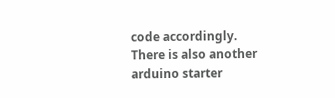code accordingly.
There is also another arduino starter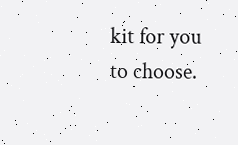kit for you to choose.